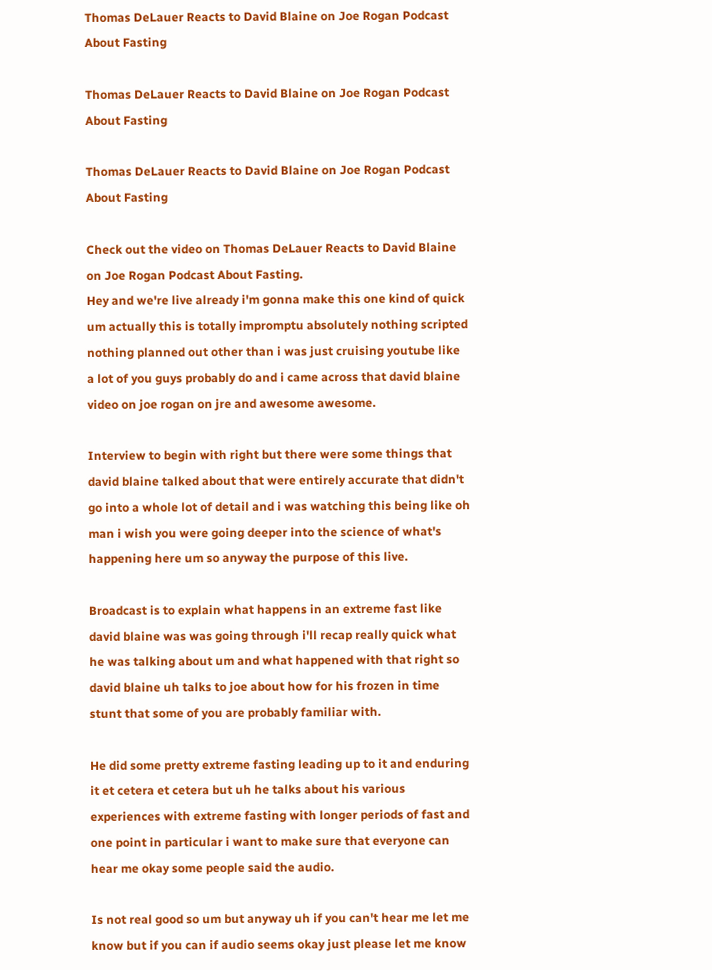Thomas DeLauer Reacts to David Blaine on Joe Rogan Podcast About Fasting

Thomas DeLauer Reacts to David Blaine on Joe Rogan Podcast About Fasting

Thomas DeLauer Reacts to David Blaine on Joe Rogan Podcast About Fasting

Check out the video on Thomas DeLauer Reacts to David Blaine on Joe Rogan Podcast About Fasting.
Hey and we're live already i'm gonna make this one kind of quick um actually this is totally impromptu absolutely nothing scripted nothing planned out other than i was just cruising youtube like a lot of you guys probably do and i came across that david blaine video on joe rogan on jre and awesome awesome.

Interview to begin with right but there were some things that david blaine talked about that were entirely accurate that didn't go into a whole lot of detail and i was watching this being like oh man i wish you were going deeper into the science of what's happening here um so anyway the purpose of this live.

Broadcast is to explain what happens in an extreme fast like david blaine was was going through i'll recap really quick what he was talking about um and what happened with that right so david blaine uh talks to joe about how for his frozen in time stunt that some of you are probably familiar with.

He did some pretty extreme fasting leading up to it and enduring it et cetera et cetera but uh he talks about his various experiences with extreme fasting with longer periods of fast and one point in particular i want to make sure that everyone can hear me okay some people said the audio.

Is not real good so um but anyway uh if you can't hear me let me know but if you can if audio seems okay just please let me know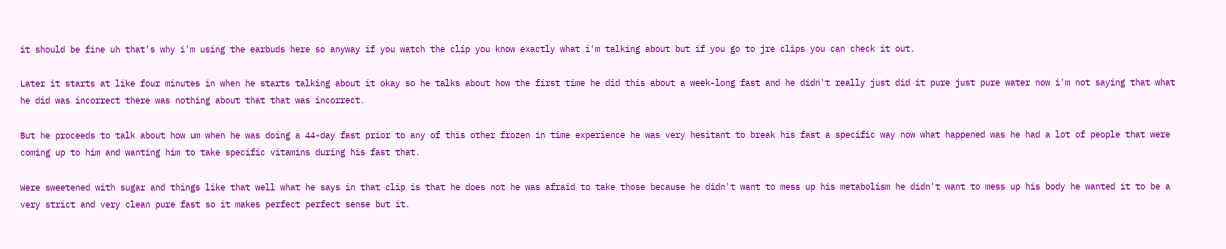it should be fine uh that's why i'm using the earbuds here so anyway if you watch the clip you know exactly what i'm talking about but if you go to jre clips you can check it out.

Later it starts at like four minutes in when he starts talking about it okay so he talks about how the first time he did this about a week-long fast and he didn't really just did it pure just pure water now i'm not saying that what he did was incorrect there was nothing about that that was incorrect.

But he proceeds to talk about how um when he was doing a 44-day fast prior to any of this other frozen in time experience he was very hesitant to break his fast a specific way now what happened was he had a lot of people that were coming up to him and wanting him to take specific vitamins during his fast that.

Were sweetened with sugar and things like that well what he says in that clip is that he does not he was afraid to take those because he didn't want to mess up his metabolism he didn't want to mess up his body he wanted it to be a very strict and very clean pure fast so it makes perfect perfect sense but it.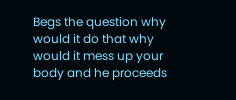Begs the question why would it do that why would it mess up your body and he proceeds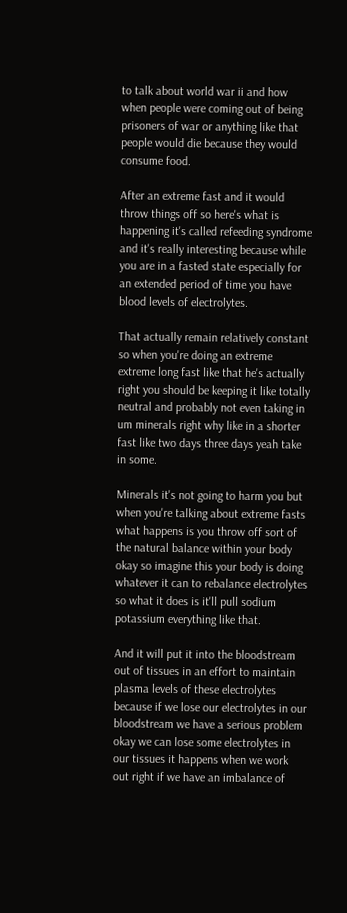to talk about world war ii and how when people were coming out of being prisoners of war or anything like that people would die because they would consume food.

After an extreme fast and it would throw things off so here's what is happening it's called refeeding syndrome and it's really interesting because while you are in a fasted state especially for an extended period of time you have blood levels of electrolytes.

That actually remain relatively constant so when you're doing an extreme extreme long fast like that he's actually right you should be keeping it like totally neutral and probably not even taking in um minerals right why like in a shorter fast like two days three days yeah take in some.

Minerals it's not going to harm you but when you're talking about extreme fasts what happens is you throw off sort of the natural balance within your body okay so imagine this your body is doing whatever it can to rebalance electrolytes so what it does is it'll pull sodium potassium everything like that.

And it will put it into the bloodstream out of tissues in an effort to maintain plasma levels of these electrolytes because if we lose our electrolytes in our bloodstream we have a serious problem okay we can lose some electrolytes in our tissues it happens when we work out right if we have an imbalance of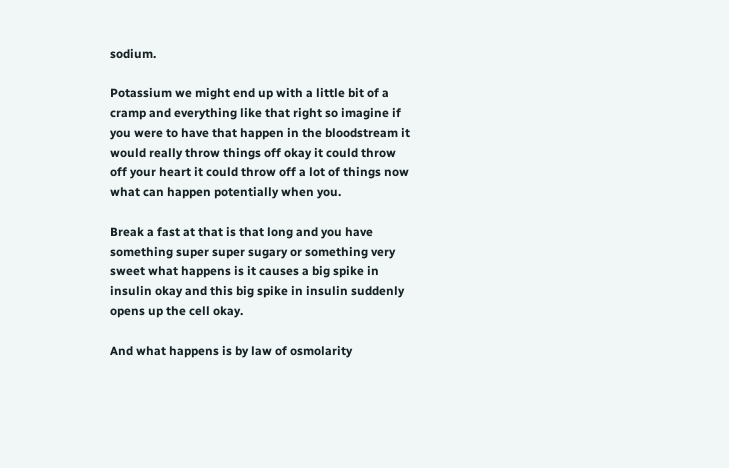sodium.

Potassium we might end up with a little bit of a cramp and everything like that right so imagine if you were to have that happen in the bloodstream it would really throw things off okay it could throw off your heart it could throw off a lot of things now what can happen potentially when you.

Break a fast at that is that long and you have something super super sugary or something very sweet what happens is it causes a big spike in insulin okay and this big spike in insulin suddenly opens up the cell okay.

And what happens is by law of osmolarity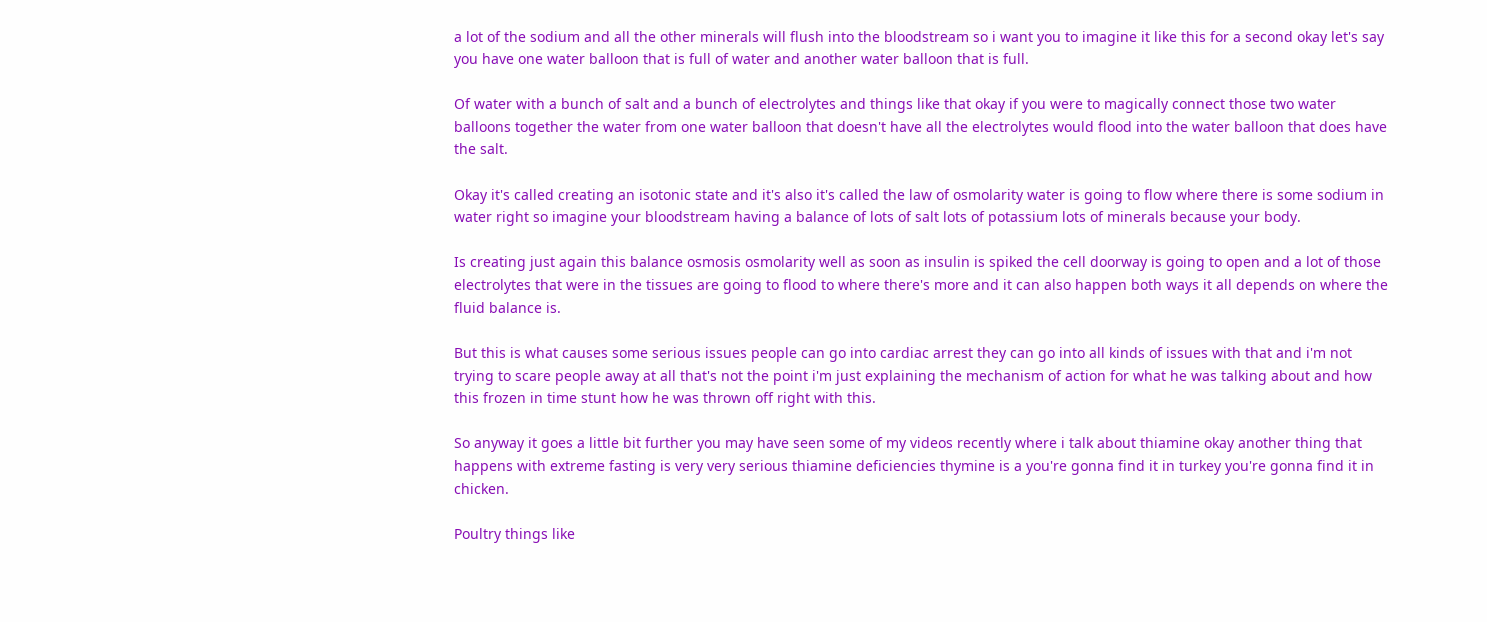a lot of the sodium and all the other minerals will flush into the bloodstream so i want you to imagine it like this for a second okay let's say you have one water balloon that is full of water and another water balloon that is full.

Of water with a bunch of salt and a bunch of electrolytes and things like that okay if you were to magically connect those two water balloons together the water from one water balloon that doesn't have all the electrolytes would flood into the water balloon that does have the salt.

Okay it's called creating an isotonic state and it's also it's called the law of osmolarity water is going to flow where there is some sodium in water right so imagine your bloodstream having a balance of lots of salt lots of potassium lots of minerals because your body.

Is creating just again this balance osmosis osmolarity well as soon as insulin is spiked the cell doorway is going to open and a lot of those electrolytes that were in the tissues are going to flood to where there's more and it can also happen both ways it all depends on where the fluid balance is.

But this is what causes some serious issues people can go into cardiac arrest they can go into all kinds of issues with that and i'm not trying to scare people away at all that's not the point i'm just explaining the mechanism of action for what he was talking about and how this frozen in time stunt how he was thrown off right with this.

So anyway it goes a little bit further you may have seen some of my videos recently where i talk about thiamine okay another thing that happens with extreme fasting is very very serious thiamine deficiencies thymine is a you're gonna find it in turkey you're gonna find it in chicken.

Poultry things like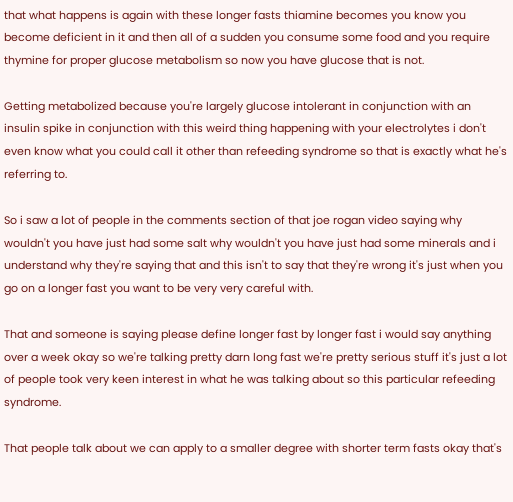that what happens is again with these longer fasts thiamine becomes you know you become deficient in it and then all of a sudden you consume some food and you require thymine for proper glucose metabolism so now you have glucose that is not.

Getting metabolized because you're largely glucose intolerant in conjunction with an insulin spike in conjunction with this weird thing happening with your electrolytes i don't even know what you could call it other than refeeding syndrome so that is exactly what he's referring to.

So i saw a lot of people in the comments section of that joe rogan video saying why wouldn't you have just had some salt why wouldn't you have just had some minerals and i understand why they're saying that and this isn't to say that they're wrong it's just when you go on a longer fast you want to be very very careful with.

That and someone is saying please define longer fast by longer fast i would say anything over a week okay so we're talking pretty darn long fast we're pretty serious stuff it's just a lot of people took very keen interest in what he was talking about so this particular refeeding syndrome.

That people talk about we can apply to a smaller degree with shorter term fasts okay that's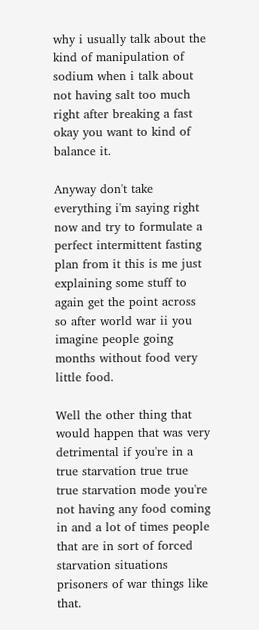why i usually talk about the kind of manipulation of sodium when i talk about not having salt too much right after breaking a fast okay you want to kind of balance it.

Anyway don't take everything i'm saying right now and try to formulate a perfect intermittent fasting plan from it this is me just explaining some stuff to again get the point across so after world war ii you imagine people going months without food very little food.

Well the other thing that would happen that was very detrimental if you're in a true starvation true true true starvation mode you're not having any food coming in and a lot of times people that are in sort of forced starvation situations prisoners of war things like that.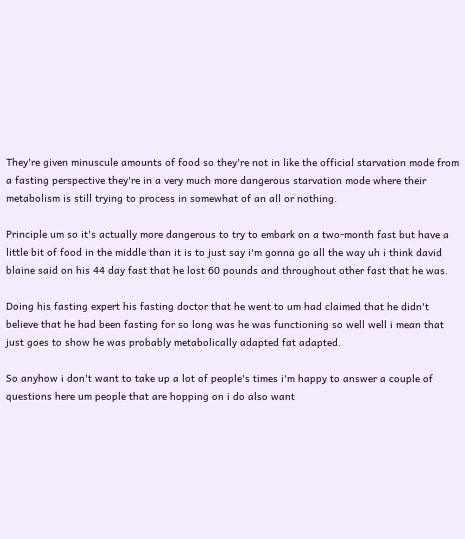They're given minuscule amounts of food so they're not in like the official starvation mode from a fasting perspective they're in a very much more dangerous starvation mode where their metabolism is still trying to process in somewhat of an all or nothing.

Principle um so it's actually more dangerous to try to embark on a two-month fast but have a little bit of food in the middle than it is to just say i'm gonna go all the way uh i think david blaine said on his 44 day fast that he lost 60 pounds and throughout other fast that he was.

Doing his fasting expert his fasting doctor that he went to um had claimed that he didn't believe that he had been fasting for so long was he was functioning so well well i mean that just goes to show he was probably metabolically adapted fat adapted.

So anyhow i don't want to take up a lot of people's times i'm happy to answer a couple of questions here um people that are hopping on i do also want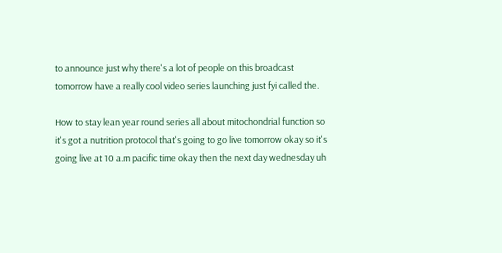to announce just why there's a lot of people on this broadcast tomorrow have a really cool video series launching just fyi called the.

How to stay lean year round series all about mitochondrial function so it's got a nutrition protocol that's going to go live tomorrow okay so it's going live at 10 a.m pacific time okay then the next day wednesday uh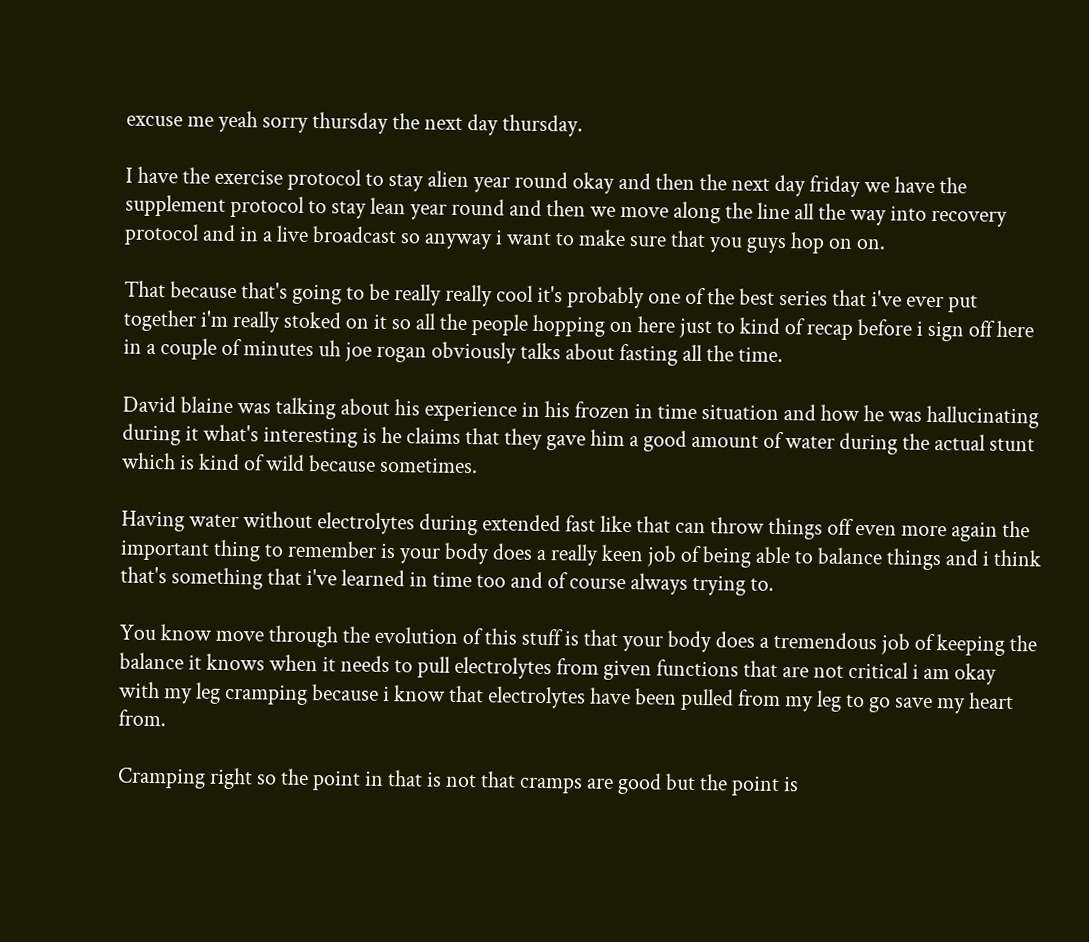excuse me yeah sorry thursday the next day thursday.

I have the exercise protocol to stay alien year round okay and then the next day friday we have the supplement protocol to stay lean year round and then we move along the line all the way into recovery protocol and in a live broadcast so anyway i want to make sure that you guys hop on on.

That because that's going to be really really cool it's probably one of the best series that i've ever put together i'm really stoked on it so all the people hopping on here just to kind of recap before i sign off here in a couple of minutes uh joe rogan obviously talks about fasting all the time.

David blaine was talking about his experience in his frozen in time situation and how he was hallucinating during it what's interesting is he claims that they gave him a good amount of water during the actual stunt which is kind of wild because sometimes.

Having water without electrolytes during extended fast like that can throw things off even more again the important thing to remember is your body does a really keen job of being able to balance things and i think that's something that i've learned in time too and of course always trying to.

You know move through the evolution of this stuff is that your body does a tremendous job of keeping the balance it knows when it needs to pull electrolytes from given functions that are not critical i am okay with my leg cramping because i know that electrolytes have been pulled from my leg to go save my heart from.

Cramping right so the point in that is not that cramps are good but the point is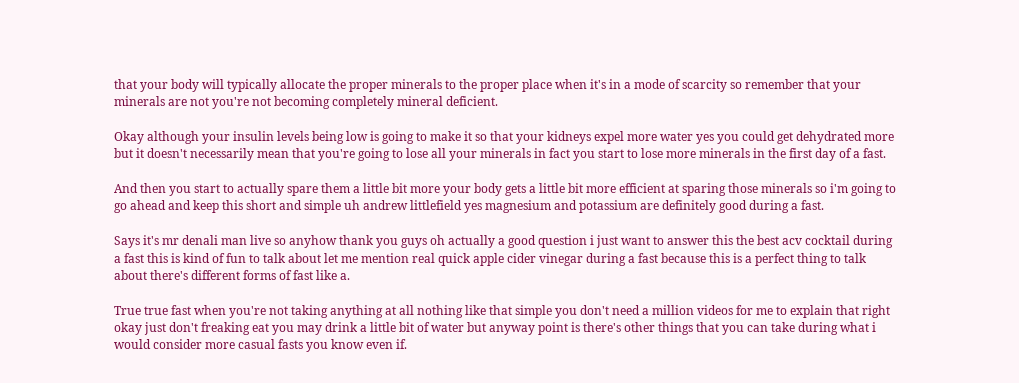that your body will typically allocate the proper minerals to the proper place when it's in a mode of scarcity so remember that your minerals are not you're not becoming completely mineral deficient.

Okay although your insulin levels being low is going to make it so that your kidneys expel more water yes you could get dehydrated more but it doesn't necessarily mean that you're going to lose all your minerals in fact you start to lose more minerals in the first day of a fast.

And then you start to actually spare them a little bit more your body gets a little bit more efficient at sparing those minerals so i'm going to go ahead and keep this short and simple uh andrew littlefield yes magnesium and potassium are definitely good during a fast.

Says it's mr denali man live so anyhow thank you guys oh actually a good question i just want to answer this the best acv cocktail during a fast this is kind of fun to talk about let me mention real quick apple cider vinegar during a fast because this is a perfect thing to talk about there's different forms of fast like a.

True true fast when you're not taking anything at all nothing like that simple you don't need a million videos for me to explain that right okay just don't freaking eat you may drink a little bit of water but anyway point is there's other things that you can take during what i would consider more casual fasts you know even if.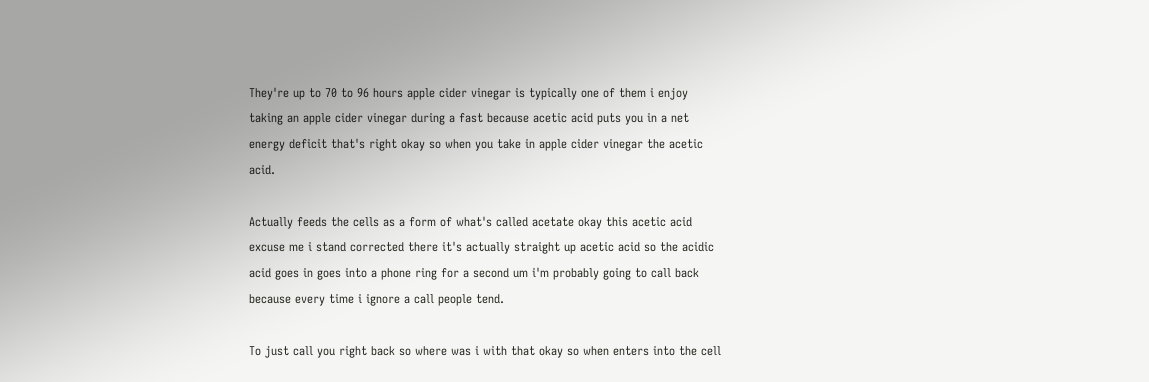They're up to 70 to 96 hours apple cider vinegar is typically one of them i enjoy taking an apple cider vinegar during a fast because acetic acid puts you in a net energy deficit that's right okay so when you take in apple cider vinegar the acetic acid.

Actually feeds the cells as a form of what's called acetate okay this acetic acid excuse me i stand corrected there it's actually straight up acetic acid so the acidic acid goes in goes into a phone ring for a second um i'm probably going to call back because every time i ignore a call people tend.

To just call you right back so where was i with that okay so when enters into the cell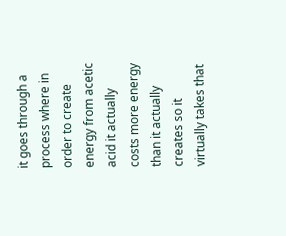it goes through a process where in order to create energy from acetic acid it actually costs more energy than it actually creates so it virtually takes that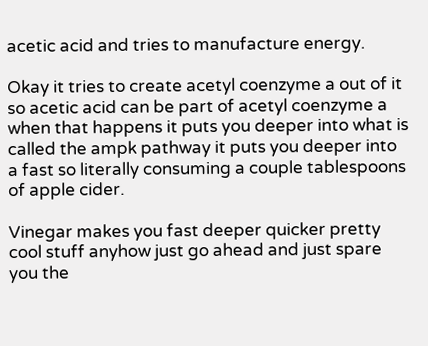acetic acid and tries to manufacture energy.

Okay it tries to create acetyl coenzyme a out of it so acetic acid can be part of acetyl coenzyme a when that happens it puts you deeper into what is called the ampk pathway it puts you deeper into a fast so literally consuming a couple tablespoons of apple cider.

Vinegar makes you fast deeper quicker pretty cool stuff anyhow just go ahead and just spare you the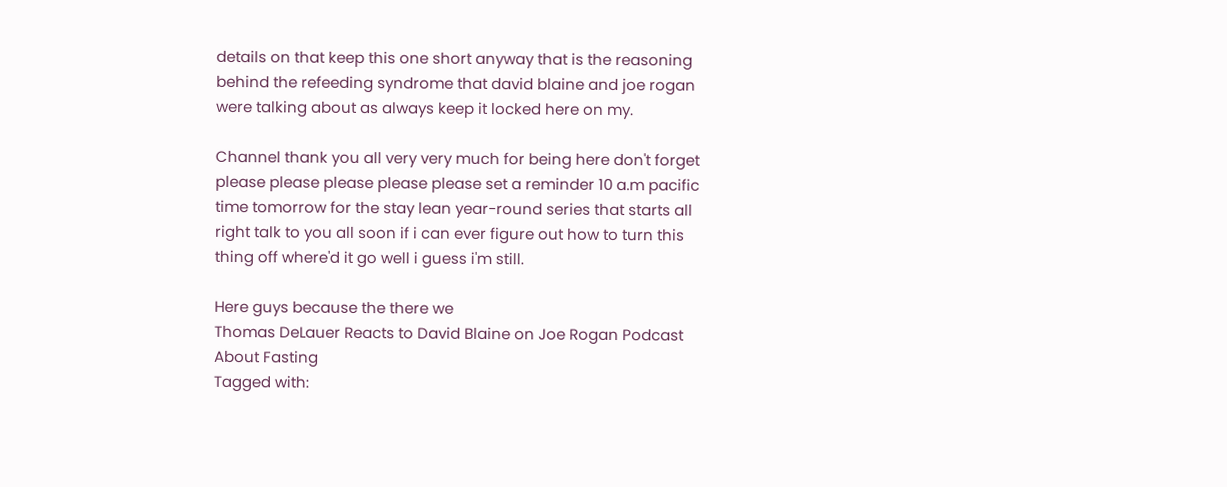details on that keep this one short anyway that is the reasoning behind the refeeding syndrome that david blaine and joe rogan were talking about as always keep it locked here on my.

Channel thank you all very very much for being here don't forget please please please please please set a reminder 10 a.m pacific time tomorrow for the stay lean year-round series that starts all right talk to you all soon if i can ever figure out how to turn this thing off where'd it go well i guess i'm still.

Here guys because the there we
Thomas DeLauer Reacts to David Blaine on Joe Rogan Podcast About Fasting
Tagged with: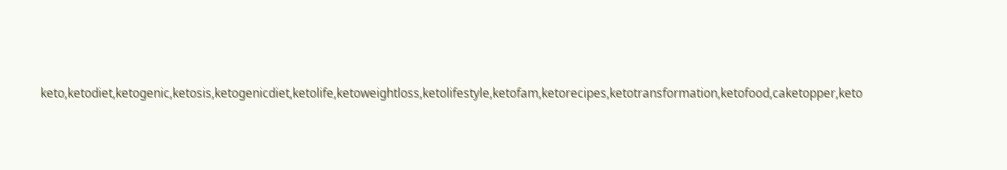keto,ketodiet,ketogenic,ketosis,ketogenicdiet,ketolife,ketoweightloss,ketolifestyle,ketofam,ketorecipes,ketotransformation,ketofood,caketopper,keto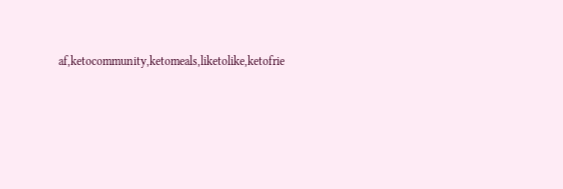af,ketocommunity,ketomeals,liketolike,ketofrie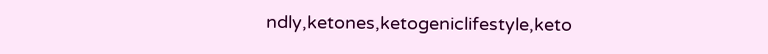ndly,ketones,ketogeniclifestyle,keto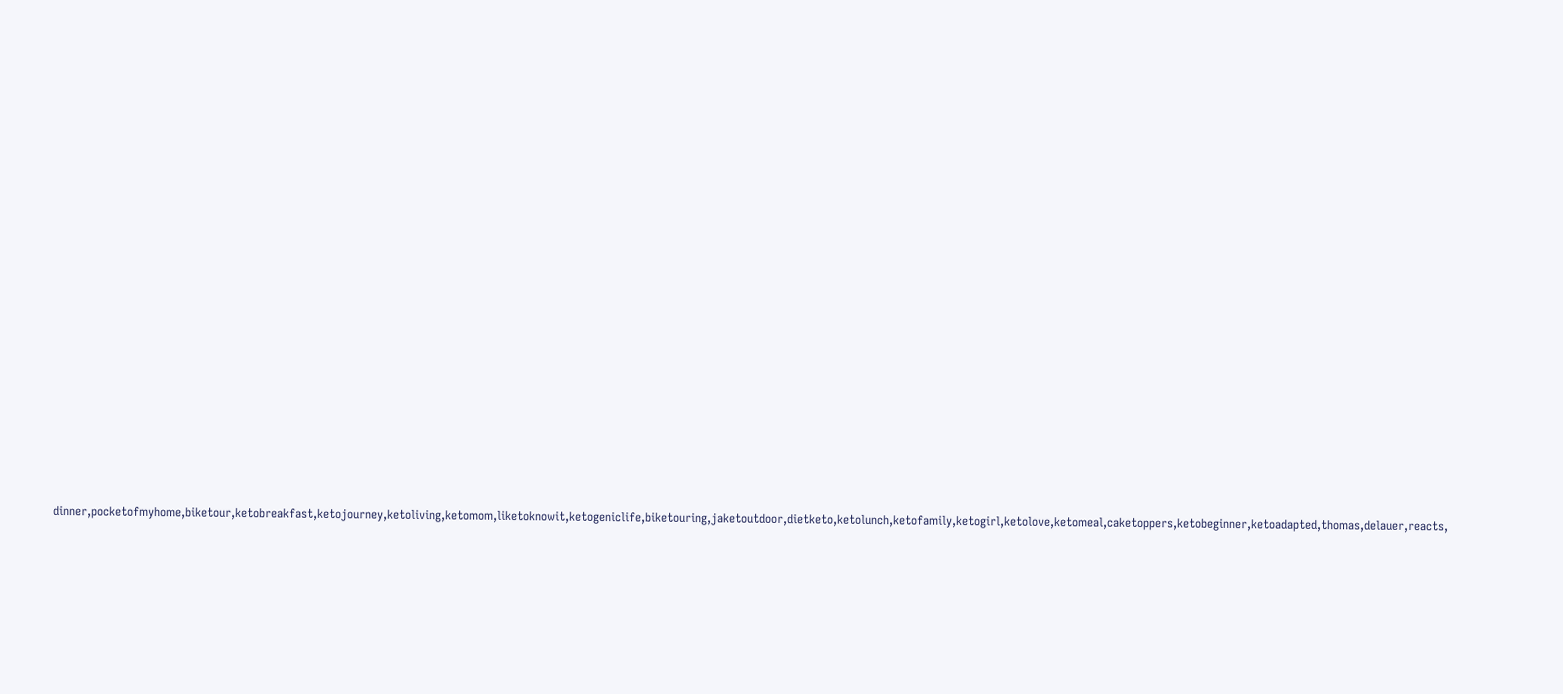dinner,pocketofmyhome,biketour,ketobreakfast,ketojourney,ketoliving,ketomom,liketoknowit,ketogeniclife,biketouring,jaketoutdoor,dietketo,ketolunch,ketofamily,ketogirl,ketolove,ketomeal,caketoppers,ketobeginner,ketoadapted,thomas,delauer,reacts,